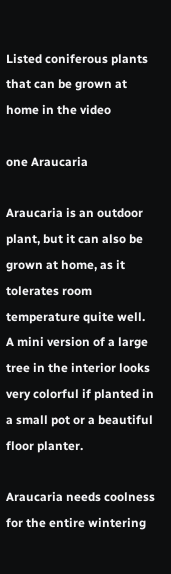Listed coniferous plants that can be grown at home in the video

one Araucaria

Araucaria is an outdoor plant, but it can also be grown at home, as it tolerates room temperature quite well. A mini version of a large tree in the interior looks very colorful if planted in a small pot or a beautiful floor planter.

Araucaria needs coolness for the entire wintering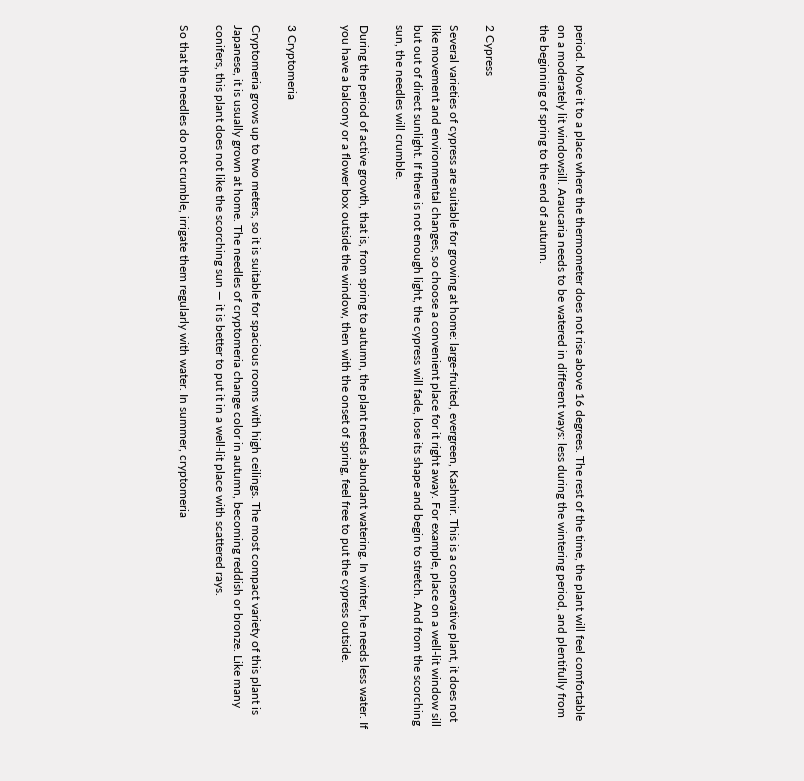period. Move it to a place where the thermometer does not rise above 16 degrees. The rest of the time, the plant will feel comfortable on a moderately lit windowsill. Araucaria needs to be watered in different ways: less during the wintering period, and plentifully from the beginning of spring to the end of autumn.


2 Cypress

Several varieties of cypress are suitable for growing at home: large-fruited, evergreen, Kashmir. This is a conservative plant, it does not like movement and environmental changes, so choose a convenient place for it right away. For example, place on a well-lit window sill but out of direct sunlight. If there is not enough light, the cypress will fade, lose its shape and begin to stretch. And from the scorching sun, the needles will crumble.

During the period of active growth, that is, from spring to autumn, the plant needs abundant watering. In winter, he needs less water. If you have a balcony or a flower box outside the window, then with the onset of spring, feel free to put the cypress outside.


3 Cryptomeria

Cryptomeria grows up to two meters, so it is suitable for spacious rooms with high ceilings. The most compact variety of this plant is Japanese, it is usually grown at home. The needles of cryptomeria change color in autumn, becoming reddish or bronze. Like many conifers, this plant does not like the scorching sun — it is better to put it in a well-lit place with scattered rays.

So that the needles do not crumble, irrigate them regularly with water. In summer, cryptomeria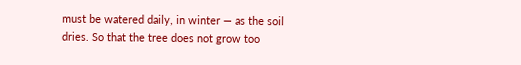must be watered daily, in winter — as the soil dries. So that the tree does not grow too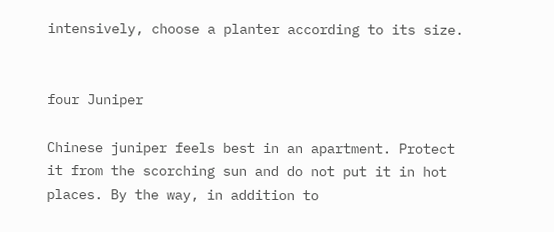intensively, choose a planter according to its size.


four Juniper

Chinese juniper feels best in an apartment. Protect it from the scorching sun and do not put it in hot places. By the way, in addition to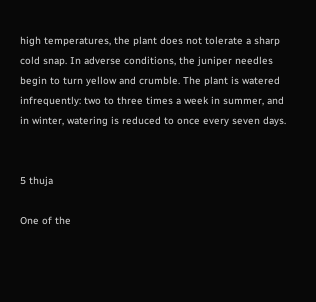high temperatures, the plant does not tolerate a sharp cold snap. In adverse conditions, the juniper needles begin to turn yellow and crumble. The plant is watered infrequently: two to three times a week in summer, and in winter, watering is reduced to once every seven days.


5 thuja

One of the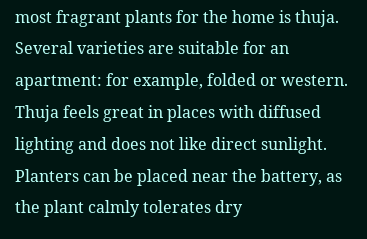most fragrant plants for the home is thuja. Several varieties are suitable for an apartment: for example, folded or western. Thuja feels great in places with diffused lighting and does not like direct sunlight. Planters can be placed near the battery, as the plant calmly tolerates dry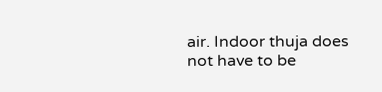air. Indoor thuja does not have to be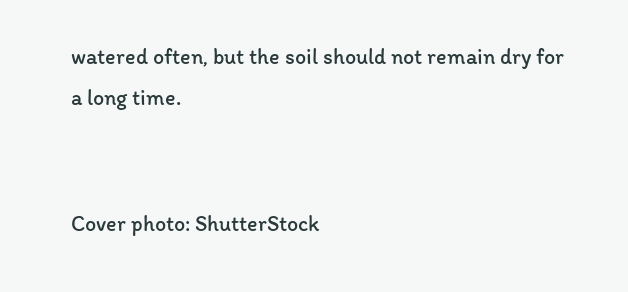watered often, but the soil should not remain dry for a long time.


Cover photo: ShutterStock